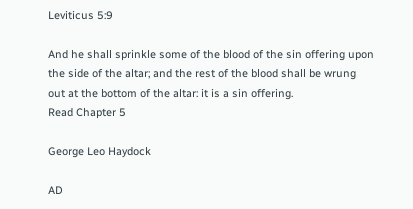Leviticus 5:9

And he shall sprinkle some of the blood of the sin offering upon the side of the altar; and the rest of the blood shall be wrung out at the bottom of the altar: it is a sin offering.
Read Chapter 5

George Leo Haydock

AD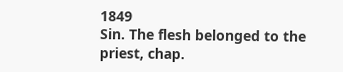1849
Sin. The flesh belonged to the priest, chap.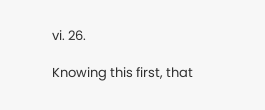vi. 26.

Knowing this first, that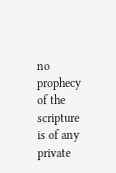no prophecy of the scripture is of any private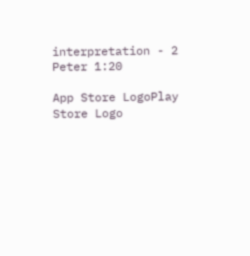interpretation - 2 Peter 1:20

App Store LogoPlay Store Logo